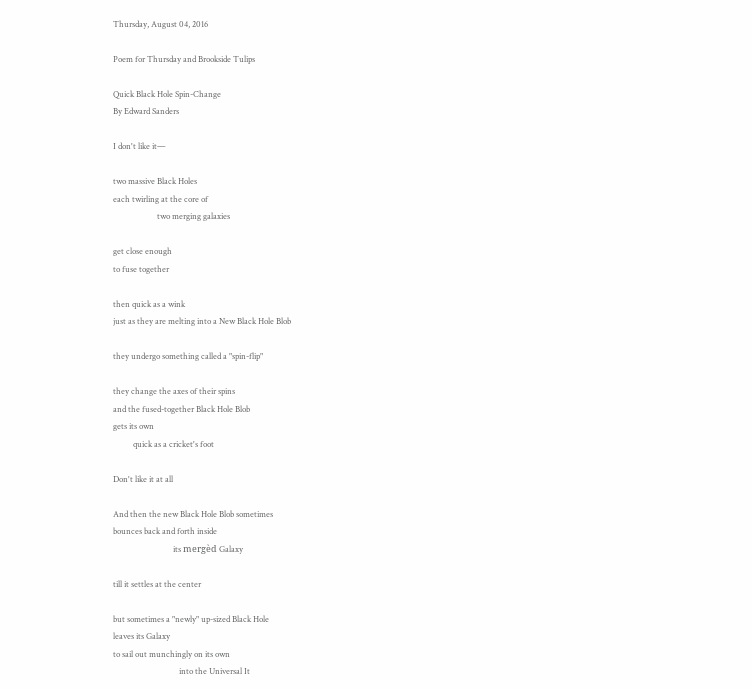Thursday, August 04, 2016

Poem for Thursday and Brookside Tulips

Quick Black Hole Spin-Change
By Edward Sanders

I don't like it—

two massive Black Holes
each twirling at the core of
                      two merging galaxies

get close enough
to fuse together

then quick as a wink
just as they are melting into a New Black Hole Blob

they undergo something called a "spin-flip"

they change the axes of their spins
and the fused-together Black Hole Blob
gets its own
          quick as a cricket's foot

Don't like it at all

And then the new Black Hole Blob sometimes
bounces back and forth inside
                              its mergèd Galaxy

till it settles at the center

but sometimes a "newly" up-sized Black Hole
leaves its Galaxy
to sail out munchingly on its own
                                 into the Universal It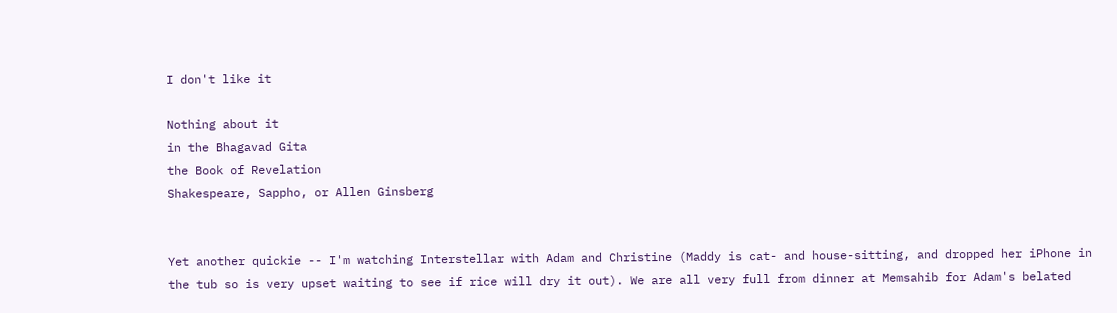I don't like it

Nothing about it
in the Bhagavad Gita
the Book of Revelation
Shakespeare, Sappho, or Allen Ginsberg


Yet another quickie -- I'm watching Interstellar with Adam and Christine (Maddy is cat- and house-sitting, and dropped her iPhone in the tub so is very upset waiting to see if rice will dry it out). We are all very full from dinner at Memsahib for Adam's belated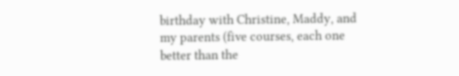birthday with Christine, Maddy, and my parents (five courses, each one better than the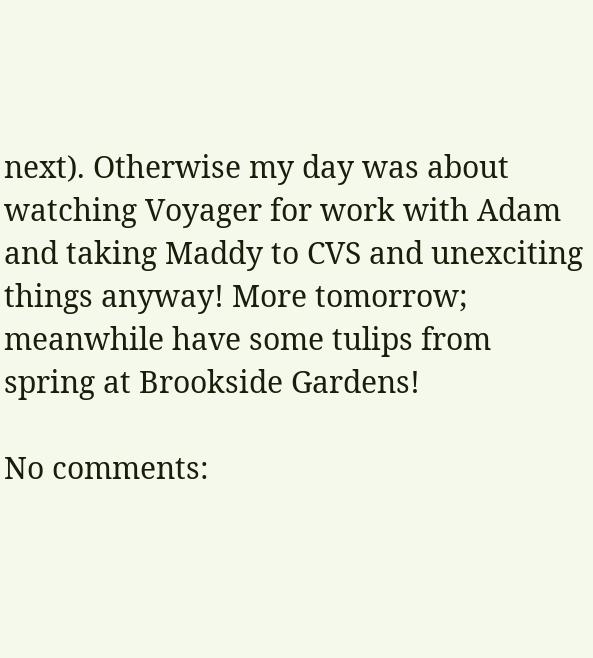next). Otherwise my day was about watching Voyager for work with Adam and taking Maddy to CVS and unexciting things anyway! More tomorrow; meanwhile have some tulips from spring at Brookside Gardens!

No comments: